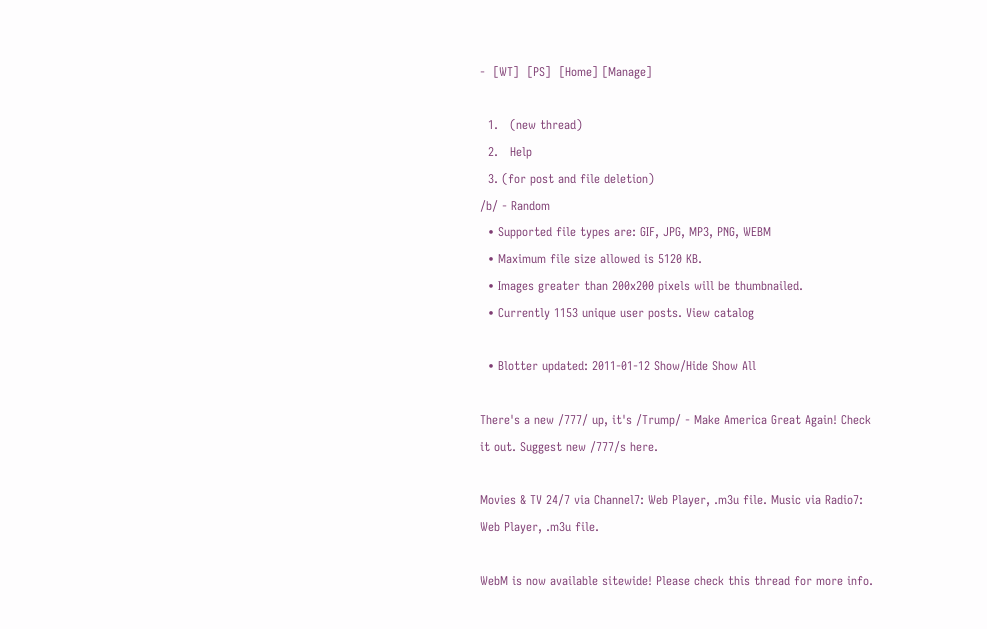-  [WT]  [PS]  [Home] [Manage]

  1.   (new thread)
  2.   Help
  3. (for post and file deletion)
/b/ - Random
  • Supported file types are: GIF, JPG, MP3, PNG, WEBM
  • Maximum file size allowed is 5120 KB.
  • Images greater than 200x200 pixels will be thumbnailed.
  • Currently 1153 unique user posts. View catalog

  • Blotter updated: 2011-01-12 Show/Hide Show All

There's a new /777/ up, it's /Trump/ - Make America Great Again! Check it out. Suggest new /777/s here.

Movies & TV 24/7 via Channel7: Web Player, .m3u file. Music via Radio7: Web Player, .m3u file.

WebM is now available sitewide! Please check this thread for more info.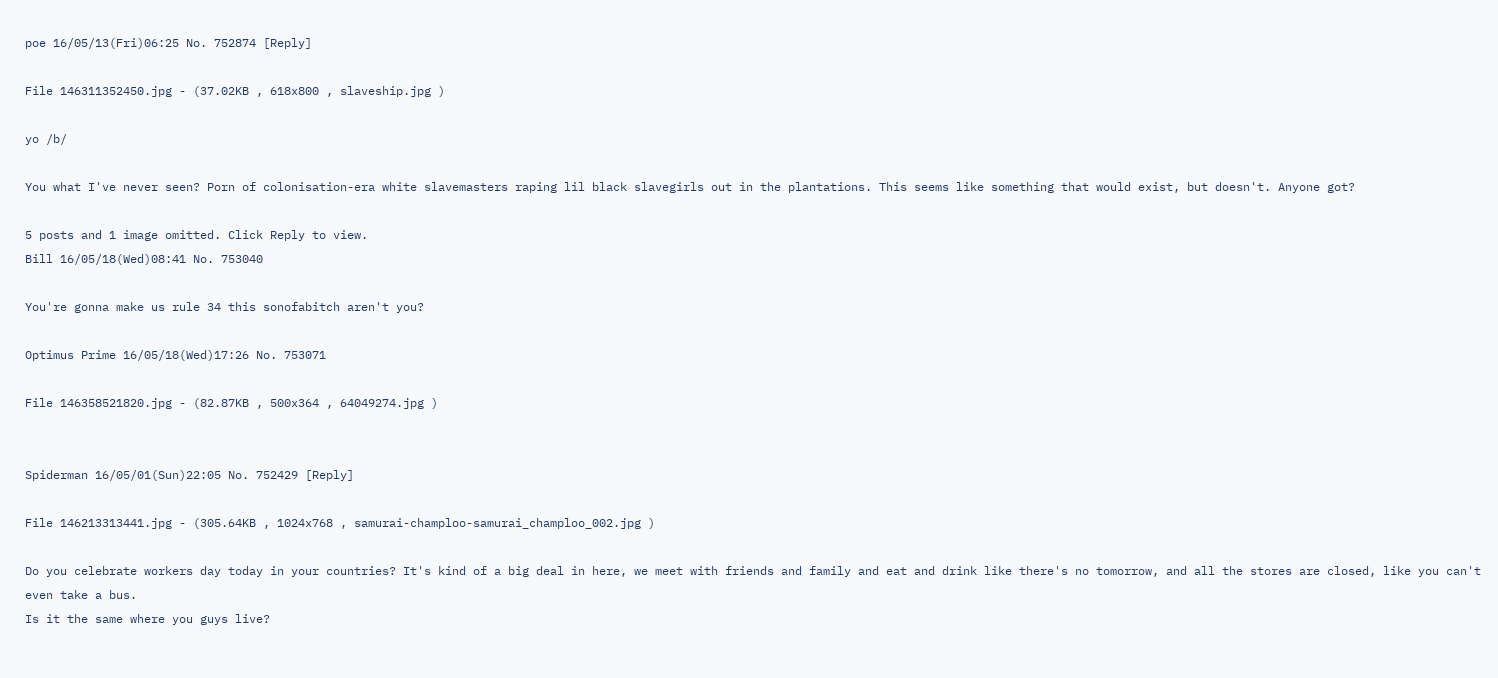poe 16/05/13(Fri)06:25 No. 752874 [Reply]

File 146311352450.jpg - (37.02KB , 618x800 , slaveship.jpg )

yo /b/

You what I've never seen? Porn of colonisation-era white slavemasters raping lil black slavegirls out in the plantations. This seems like something that would exist, but doesn't. Anyone got?

5 posts and 1 image omitted. Click Reply to view.
Bill 16/05/18(Wed)08:41 No. 753040

You're gonna make us rule 34 this sonofabitch aren't you?

Optimus Prime 16/05/18(Wed)17:26 No. 753071

File 146358521820.jpg - (82.87KB , 500x364 , 64049274.jpg )


Spiderman 16/05/01(Sun)22:05 No. 752429 [Reply]

File 146213313441.jpg - (305.64KB , 1024x768 , samurai-champloo-samurai_champloo_002.jpg )

Do you celebrate workers day today in your countries? It's kind of a big deal in here, we meet with friends and family and eat and drink like there's no tomorrow, and all the stores are closed, like you can't even take a bus.
Is it the same where you guys live?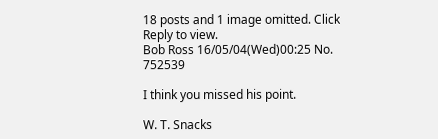18 posts and 1 image omitted. Click Reply to view.
Bob Ross 16/05/04(Wed)00:25 No. 752539

I think you missed his point.

W. T. Snacks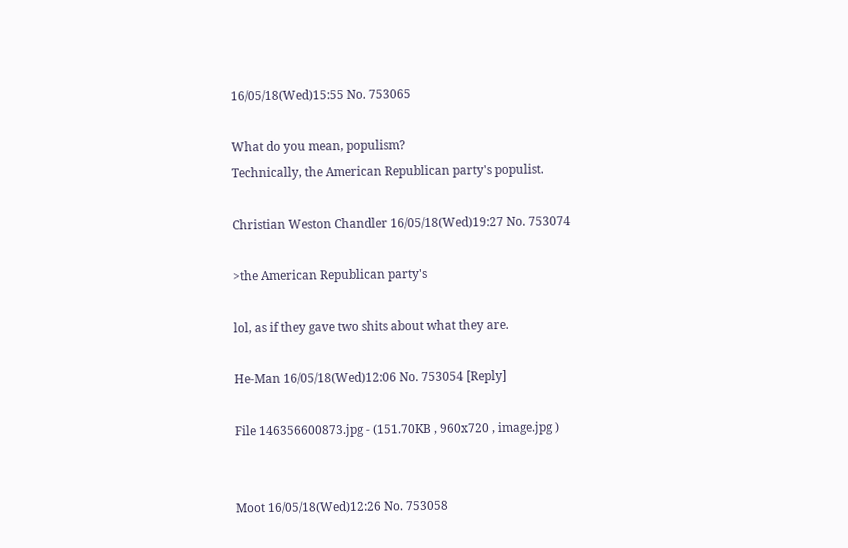16/05/18(Wed)15:55 No. 753065

What do you mean, populism?
Technically, the American Republican party's populist.

Christian Weston Chandler 16/05/18(Wed)19:27 No. 753074

>the American Republican party's

lol, as if they gave two shits about what they are.

He-Man 16/05/18(Wed)12:06 No. 753054 [Reply]

File 146356600873.jpg - (151.70KB , 960x720 , image.jpg )


Moot 16/05/18(Wed)12:26 No. 753058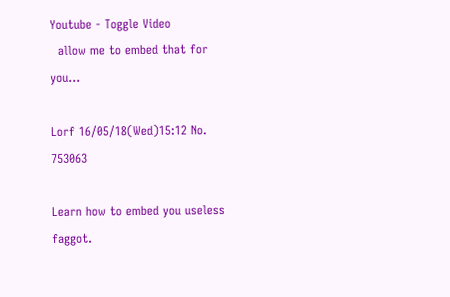Youtube - Toggle Video
  allow me to embed that for you...

Lorf 16/05/18(Wed)15:12 No. 753063

Learn how to embed you useless faggot.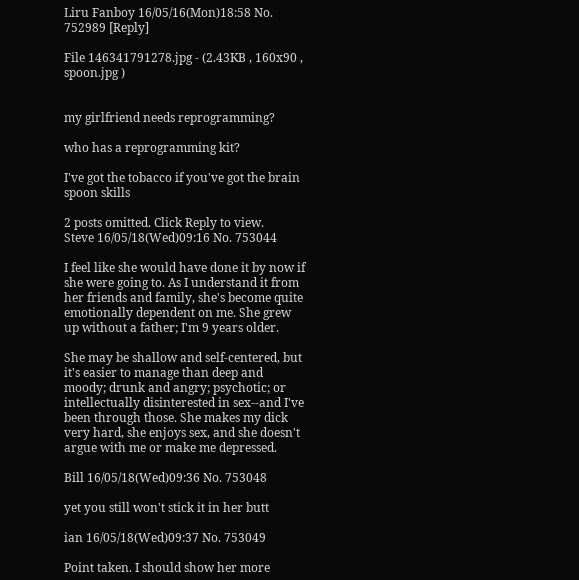Liru Fanboy 16/05/16(Mon)18:58 No. 752989 [Reply]

File 146341791278.jpg - (2.43KB , 160x90 , spoon.jpg )


my girlfriend needs reprogramming?

who has a reprogramming kit?

I've got the tobacco if you've got the brain spoon skills

2 posts omitted. Click Reply to view.
Steve 16/05/18(Wed)09:16 No. 753044

I feel like she would have done it by now if she were going to. As I understand it from her friends and family, she's become quite emotionally dependent on me. She grew up without a father; I'm 9 years older.

She may be shallow and self-centered, but it's easier to manage than deep and moody; drunk and angry; psychotic; or intellectually disinterested in sex--and I've been through those. She makes my dick very hard, she enjoys sex, and she doesn't argue with me or make me depressed.

Bill 16/05/18(Wed)09:36 No. 753048

yet you still won't stick it in her butt

ian 16/05/18(Wed)09:37 No. 753049

Point taken. I should show her more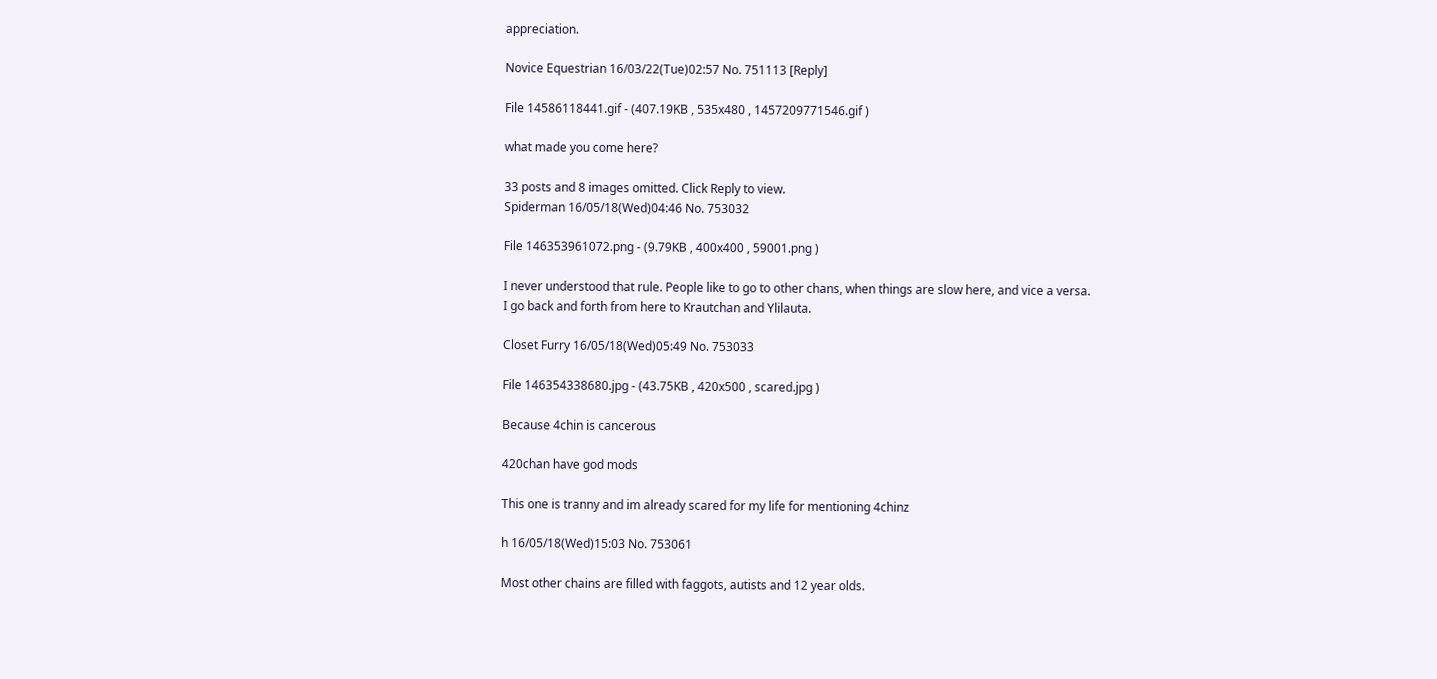appreciation.

Novice Equestrian 16/03/22(Tue)02:57 No. 751113 [Reply]

File 14586118441.gif - (407.19KB , 535x480 , 1457209771546.gif )

what made you come here?

33 posts and 8 images omitted. Click Reply to view.
Spiderman 16/05/18(Wed)04:46 No. 753032

File 146353961072.png - (9.79KB , 400x400 , 59001.png )

I never understood that rule. People like to go to other chans, when things are slow here, and vice a versa.
I go back and forth from here to Krautchan and Ylilauta.

Closet Furry 16/05/18(Wed)05:49 No. 753033

File 146354338680.jpg - (43.75KB , 420x500 , scared.jpg )

Because 4chin is cancerous

420chan have god mods

This one is tranny and im already scared for my life for mentioning 4chinz

h 16/05/18(Wed)15:03 No. 753061

Most other chains are filled with faggots, autists and 12 year olds.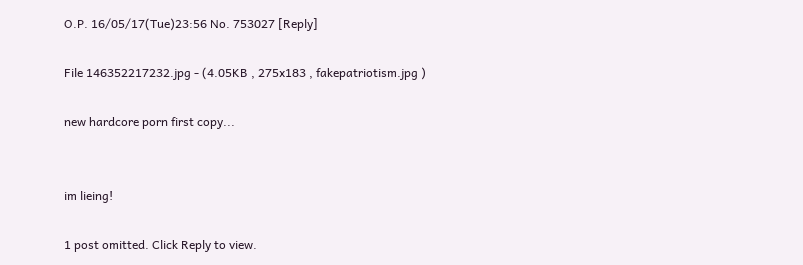O.P. 16/05/17(Tue)23:56 No. 753027 [Reply]

File 146352217232.jpg - (4.05KB , 275x183 , fakepatriotism.jpg )

new hardcore porn first copy...


im lieing!

1 post omitted. Click Reply to view.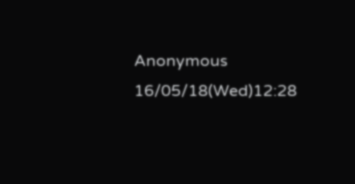Anonymous 16/05/18(Wed)12:28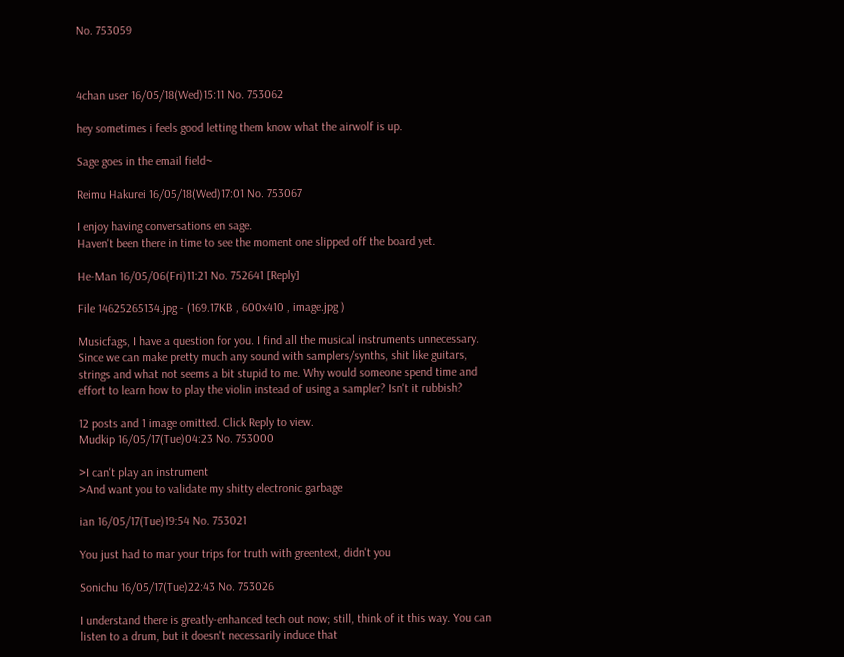No. 753059



4chan user 16/05/18(Wed)15:11 No. 753062

hey sometimes i feels good letting them know what the airwolf is up.

Sage goes in the email field~

Reimu Hakurei 16/05/18(Wed)17:01 No. 753067

I enjoy having conversations en sage.
Haven't been there in time to see the moment one slipped off the board yet.

He-Man 16/05/06(Fri)11:21 No. 752641 [Reply]

File 14625265134.jpg - (169.17KB , 600x410 , image.jpg )

Musicfags, I have a question for you. I find all the musical instruments unnecessary. Since we can make pretty much any sound with samplers/synths, shit like guitars, strings and what not seems a bit stupid to me. Why would someone spend time and effort to learn how to play the violin instead of using a sampler? Isn't it rubbish?

12 posts and 1 image omitted. Click Reply to view.
Mudkip 16/05/17(Tue)04:23 No. 753000

>I can't play an instrument
>And want you to validate my shitty electronic garbage

ian 16/05/17(Tue)19:54 No. 753021

You just had to mar your trips for truth with greentext, didn't you

Sonichu 16/05/17(Tue)22:43 No. 753026

I understand there is greatly-enhanced tech out now; still, think of it this way. You can listen to a drum, but it doesn't necessarily induce that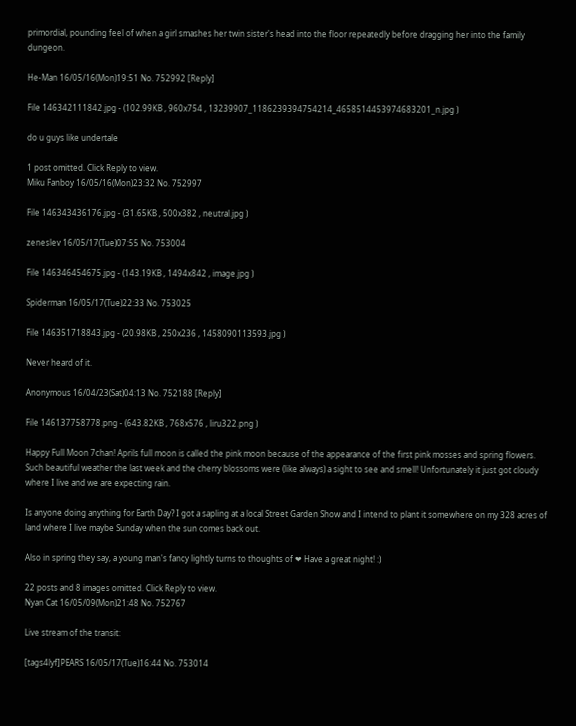primordial, pounding feel of when a girl smashes her twin sister's head into the floor repeatedly before dragging her into the family dungeon.

He-Man 16/05/16(Mon)19:51 No. 752992 [Reply]

File 146342111842.jpg - (102.99KB , 960x754 , 13239907_1186239394754214_4658514453974683201_n.jpg )

do u guys like undertale

1 post omitted. Click Reply to view.
Miku Fanboy 16/05/16(Mon)23:32 No. 752997

File 146343436176.jpg - (31.65KB , 500x382 , neutral.jpg )

zeneslev 16/05/17(Tue)07:55 No. 753004

File 146346454675.jpg - (143.19KB , 1494x842 , image.jpg )

Spiderman 16/05/17(Tue)22:33 No. 753025

File 146351718843.jpg - (20.98KB , 250x236 , 1458090113593.jpg )

Never heard of it.

Anonymous 16/04/23(Sat)04:13 No. 752188 [Reply]

File 146137758778.png - (643.82KB , 768x576 , liru322.png )

Happy Full Moon 7chan! Aprils full moon is called the pink moon because of the appearance of the first pink mosses and spring flowers. Such beautiful weather the last week and the cherry blossoms were (like always) a sight to see and smell! Unfortunately it just got cloudy where I live and we are expecting rain.

Is anyone doing anything for Earth Day? I got a sapling at a local Street Garden Show and I intend to plant it somewhere on my 328 acres of land where I live maybe Sunday when the sun comes back out.

Also in spring they say, a young man's fancy lightly turns to thoughts of ❤ Have a great night! :)

22 posts and 8 images omitted. Click Reply to view.
Nyan Cat 16/05/09(Mon)21:48 No. 752767

Live stream of the transit:

[tags4lyf]PEARS 16/05/17(Tue)16:44 No. 753014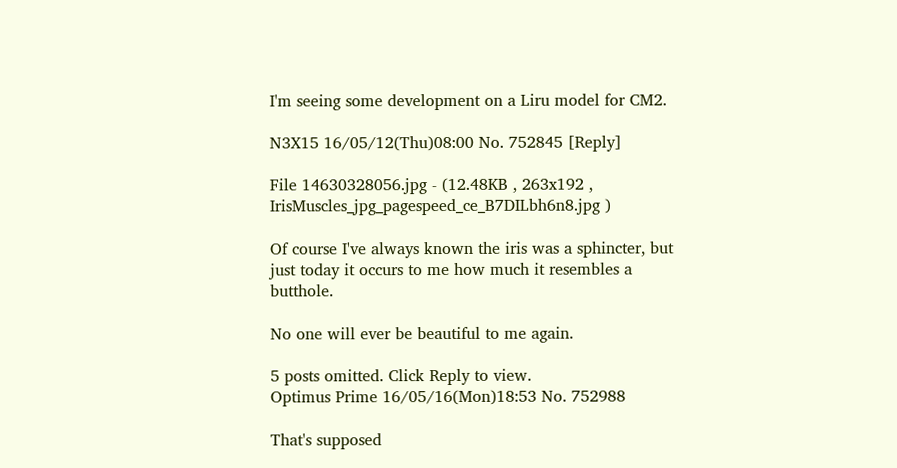I'm seeing some development on a Liru model for CM2.

N3X15 16/05/12(Thu)08:00 No. 752845 [Reply]

File 14630328056.jpg - (12.48KB , 263x192 , IrisMuscles_jpg_pagespeed_ce_B7DILbh6n8.jpg )

Of course I've always known the iris was a sphincter, but just today it occurs to me how much it resembles a butthole.

No one will ever be beautiful to me again.

5 posts omitted. Click Reply to view.
Optimus Prime 16/05/16(Mon)18:53 No. 752988

That's supposed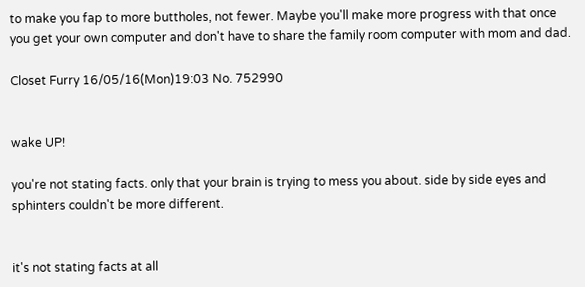to make you fap to more buttholes, not fewer. Maybe you'll make more progress with that once you get your own computer and don't have to share the family room computer with mom and dad.

Closet Furry 16/05/16(Mon)19:03 No. 752990


wake UP!

you're not stating facts. only that your brain is trying to mess you about. side by side eyes and sphinters couldn't be more different.


it's not stating facts at all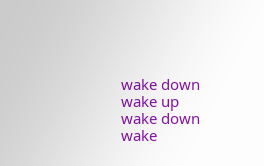wake down
wake up
wake down
wake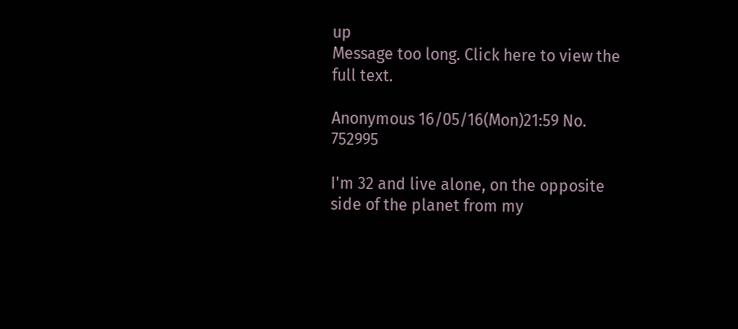up
Message too long. Click here to view the full text.

Anonymous 16/05/16(Mon)21:59 No. 752995

I'm 32 and live alone, on the opposite side of the planet from my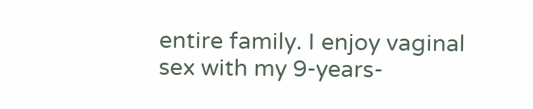entire family. I enjoy vaginal sex with my 9-years-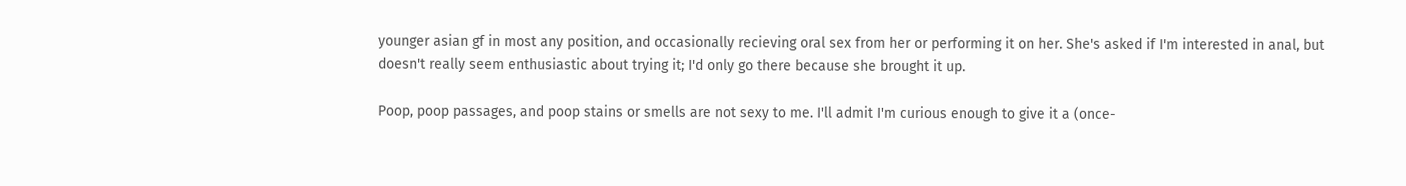younger asian gf in most any position, and occasionally recieving oral sex from her or performing it on her. She's asked if I'm interested in anal, but doesn't really seem enthusiastic about trying it; I'd only go there because she brought it up.

Poop, poop passages, and poop stains or smells are not sexy to me. I'll admit I'm curious enough to give it a (once-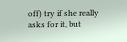off) try if she really asks for it, but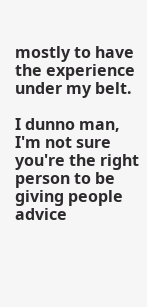mostly to have the experience under my belt.

I dunno man, I'm not sure you're the right person to be giving people advice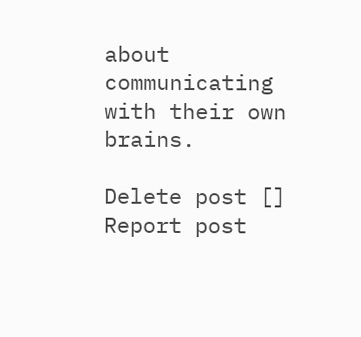about communicating with their own brains.

Delete post []
Report post